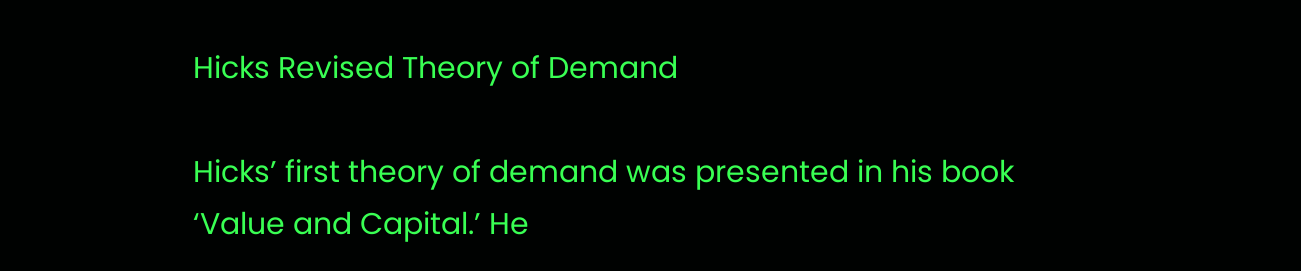Hicks Revised Theory of Demand

Hicks’ first theory of demand was presented in his book ‘Value and Capital.’ He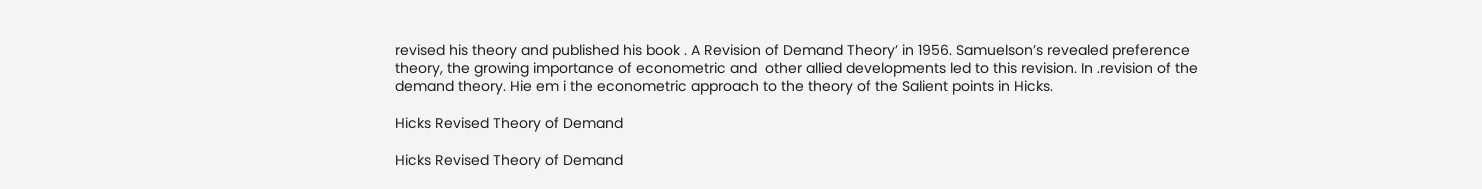revised his theory and published his book . A Revision of Demand Theory’ in 1956. Samuelson’s revealed preference theory, the growing importance of econometric and  other allied developments led to this revision. In .revision of the demand theory. Hie em i the econometric approach to the theory of the Salient points in Hicks.

Hicks Revised Theory of Demand

Hicks Revised Theory of Demand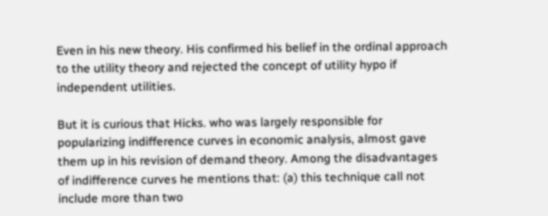Even in his new theory. His confirmed his belief in the ordinal approach to the utility theory and rejected the concept of utility hypo if independent utilities.

But it is curious that Hicks. who was largely responsible for popularizing indifference curves in economic analysis, almost gave them up in his revision of demand theory. Among the disadvantages of indifference curves he mentions that: (a) this technique call not include more than two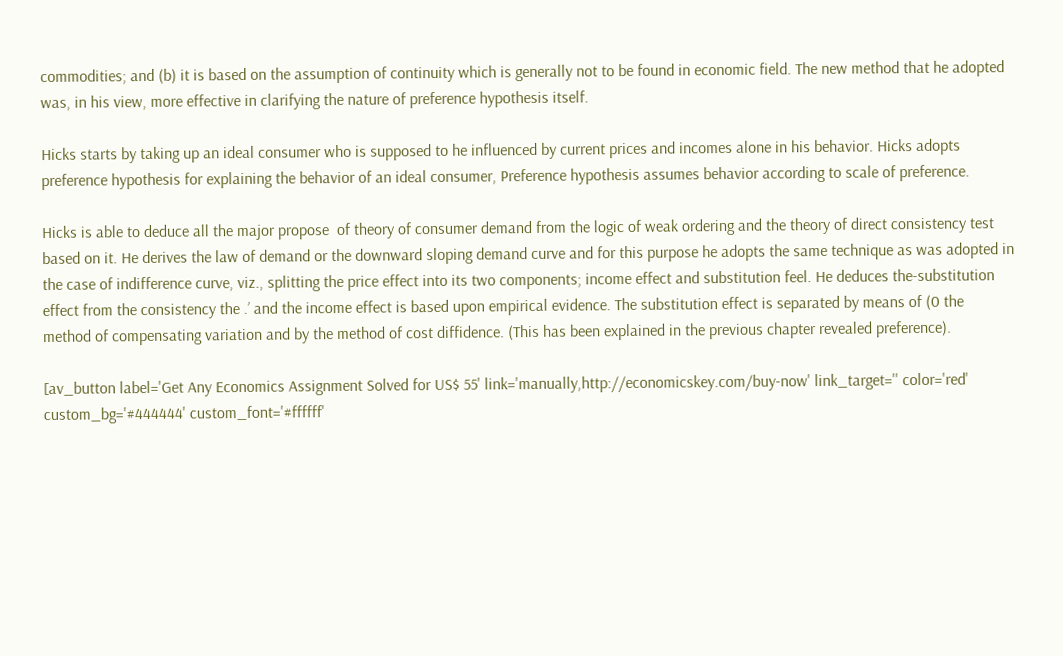commodities; and (b) it is based on the assumption of continuity which is generally not to be found in economic field. The new method that he adopted was, in his view, more effective in clarifying the nature of preference hypothesis itself.

Hicks starts by taking up an ideal consumer who is supposed to he influenced by current prices and incomes alone in his behavior. Hicks adopts preference hypothesis for explaining the behavior of an ideal consumer, Preference hypothesis assumes behavior according to scale of preference.

Hicks is able to deduce all the major propose  of theory of consumer demand from the logic of weak ordering and the theory of direct consistency test based on it. He derives the law of demand or the downward sloping demand curve and for this purpose he adopts the same technique as was adopted in the case of indifference curve, viz., splitting the price effect into its two components; income effect and substitution feel. He deduces the-substitution effect from the consistency the .’ and the income effect is based upon empirical evidence. The substitution effect is separated by means of (0 the method of compensating variation and by the method of cost diffidence. (This has been explained in the previous chapter revealed preference).

[av_button label='Get Any Economics Assignment Solved for US$ 55' link='manually,http://economicskey.com/buy-now' link_target='' color='red' custom_bg='#444444' custom_font='#ffffff'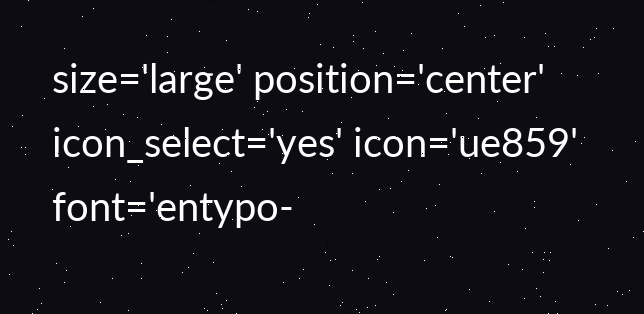size='large' position='center' icon_select='yes' icon='ue859' font='entypo-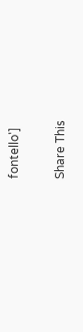fontello']

Share This